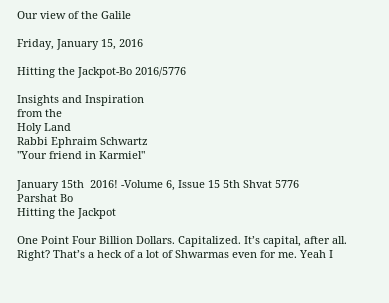Our view of the Galile

Friday, January 15, 2016

Hitting the Jackpot-Bo 2016/5776

Insights and Inspiration
from the
Holy Land
Rabbi Ephraim Schwartz
"Your friend in Karmiel"

January 15th  2016! -Volume 6, Issue 15 5th Shvat 5776
Parshat Bo
Hitting the Jackpot

One Point Four Billion Dollars. Capitalized. It’s capital, after all. Right? That’s a heck of a lot of Shwarmas even for me. Yeah I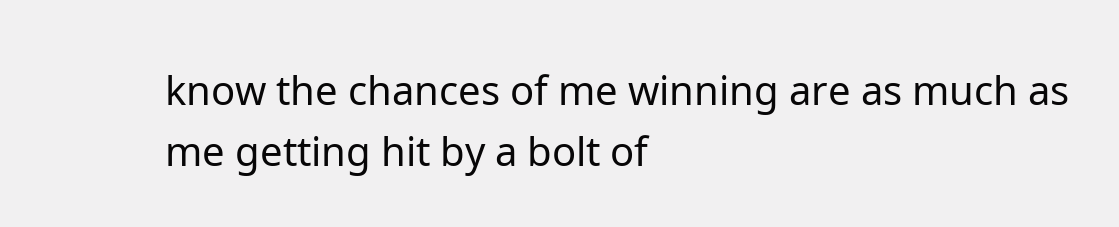know the chances of me winning are as much as me getting hit by a bolt of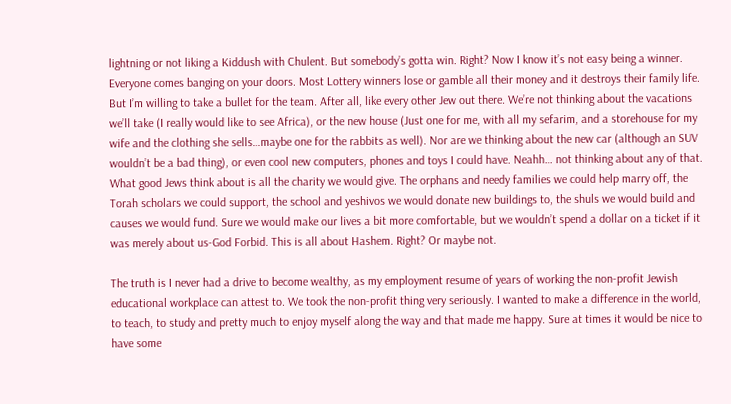lightning or not liking a Kiddush with Chulent. But somebody’s gotta win. Right? Now I know it’s not easy being a winner. Everyone comes banging on your doors. Most Lottery winners lose or gamble all their money and it destroys their family life. But I’m willing to take a bullet for the team. After all, like every other Jew out there. We’re not thinking about the vacations we’ll take (I really would like to see Africa), or the new house (Just one for me, with all my sefarim, and a storehouse for my wife and the clothing she sells…maybe one for the rabbits as well). Nor are we thinking about the new car (although an SUV wouldn’t be a bad thing), or even cool new computers, phones and toys I could have. Neahh… not thinking about any of that. What good Jews think about is all the charity we would give. The orphans and needy families we could help marry off, the Torah scholars we could support, the school and yeshivos we would donate new buildings to, the shuls we would build and causes we would fund. Sure we would make our lives a bit more comfortable, but we wouldn’t spend a dollar on a ticket if it was merely about us-God Forbid. This is all about Hashem. Right? Or maybe not.

The truth is I never had a drive to become wealthy, as my employment resume of years of working the non-profit Jewish educational workplace can attest to. We took the non-profit thing very seriously. I wanted to make a difference in the world, to teach, to study and pretty much to enjoy myself along the way and that made me happy. Sure at times it would be nice to have some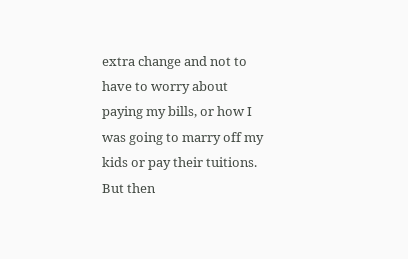extra change and not to have to worry about paying my bills, or how I was going to marry off my kids or pay their tuitions. But then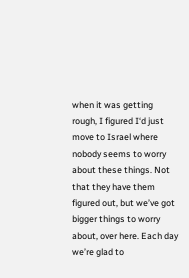when it was getting rough, I figured I‘d just move to Israel where nobody seems to worry about these things. Not that they have them figured out, but we’ve got bigger things to worry about, over here. Each day we’re glad to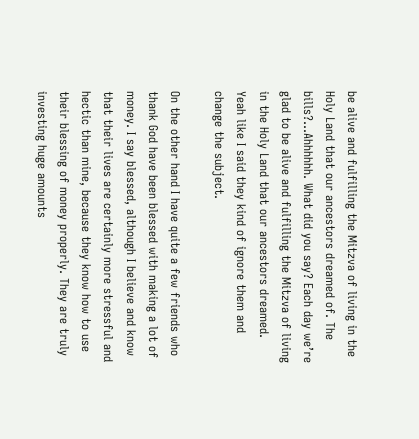be alive and fulfilling the Mitzva of living in the Holy Land that our ancestors dreamed of. The bills?…Ahhhhhh. What did you say? Each day we’re glad to be alive and fulfilling the Mitzva of living in the Holy Land that our ancestors dreamed. Yeah like I said they kind of ignore them and change the subject.

On the other hand I have quite a few friends who thank God have been blessed with making a lot of money. I say blessed, although I believe and know that their lives are certainly more stressful and hectic than mine, because they know how to use their blessing of money properly. They are truly investing huge amounts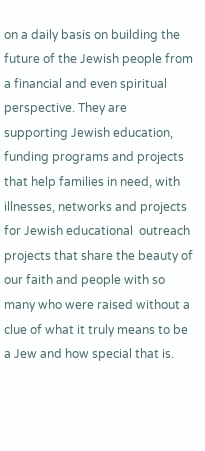on a daily basis on building the future of the Jewish people from a financial and even spiritual perspective. They are supporting Jewish education, funding programs and projects that help families in need, with illnesses, networks and projects for Jewish educational  outreach projects that share the beauty of our faith and people with so many who were raised without a clue of what it truly means to be a Jew and how special that is.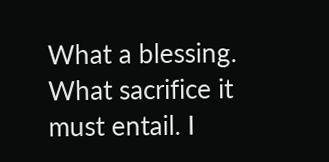What a blessing. What sacrifice it must entail. I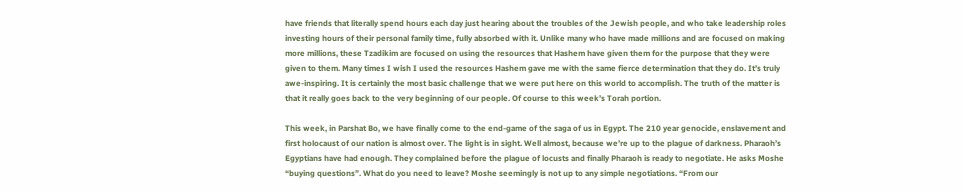have friends that literally spend hours each day just hearing about the troubles of the Jewish people, and who take leadership roles investing hours of their personal family time, fully absorbed with it. Unlike many who have made millions and are focused on making more millions, these Tzadikim are focused on using the resources that Hashem have given them for the purpose that they were given to them. Many times I wish I used the resources Hashem gave me with the same fierce determination that they do. It’s truly awe-inspiring. It is certainly the most basic challenge that we were put here on this world to accomplish. The truth of the matter is that it really goes back to the very beginning of our people. Of course to this week’s Torah portion.

This week, in Parshat Bo, we have finally come to the end-game of the saga of us in Egypt. The 210 year genocide, enslavement and first holocaust of our nation is almost over. The light is in sight. Well almost, because we’re up to the plague of darkness. Pharaoh’s Egyptians have had enough. They complained before the plague of locusts and finally Pharaoh is ready to negotiate. He asks Moshe “buying questions”. What do you need to leave? Moshe seemingly is not up to any simple negotiations. “From our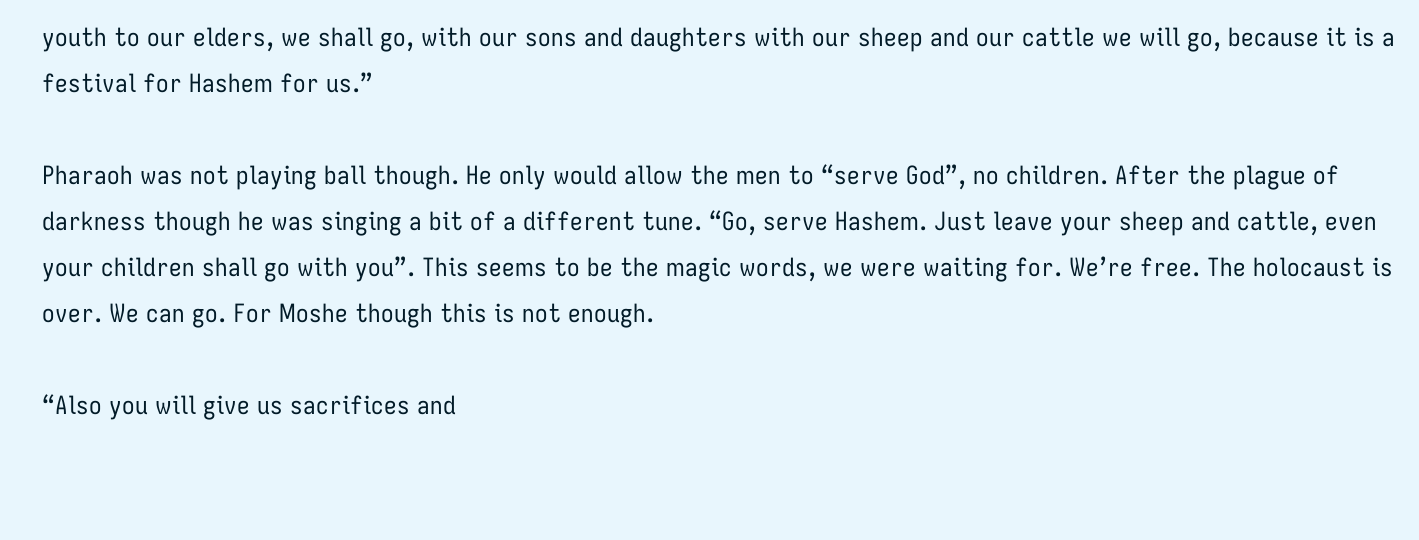youth to our elders, we shall go, with our sons and daughters with our sheep and our cattle we will go, because it is a festival for Hashem for us.”

Pharaoh was not playing ball though. He only would allow the men to “serve God”, no children. After the plague of darkness though he was singing a bit of a different tune. “Go, serve Hashem. Just leave your sheep and cattle, even your children shall go with you”. This seems to be the magic words, we were waiting for. We’re free. The holocaust is over. We can go. For Moshe though this is not enough.

“Also you will give us sacrifices and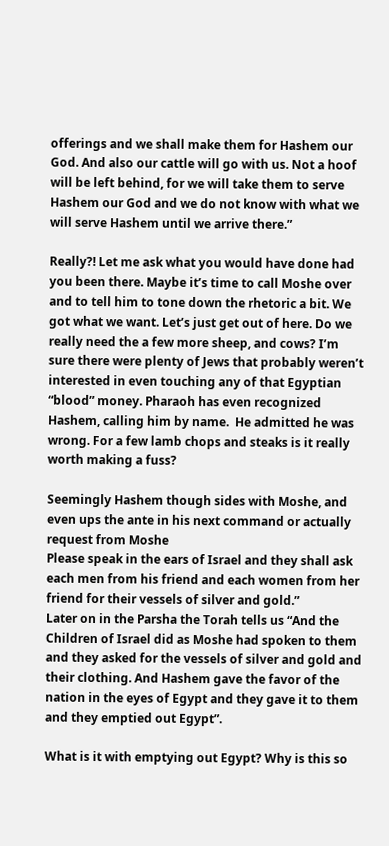offerings and we shall make them for Hashem our God. And also our cattle will go with us. Not a hoof will be left behind, for we will take them to serve Hashem our God and we do not know with what we will serve Hashem until we arrive there.”

Really?! Let me ask what you would have done had you been there. Maybe it’s time to call Moshe over and to tell him to tone down the rhetoric a bit. We got what we want. Let’s just get out of here. Do we really need the a few more sheep, and cows? I’m sure there were plenty of Jews that probably weren’t interested in even touching any of that Egyptian “blood” money. Pharaoh has even recognized Hashem, calling him by name.  He admitted he was wrong. For a few lamb chops and steaks is it really worth making a fuss?

Seemingly Hashem though sides with Moshe, and even ups the ante in his next command or actually request from Moshe
Please speak in the ears of Israel and they shall ask each men from his friend and each women from her friend for their vessels of silver and gold.”
Later on in the Parsha the Torah tells us “And the Children of Israel did as Moshe had spoken to them and they asked for the vessels of silver and gold and their clothing. And Hashem gave the favor of the nation in the eyes of Egypt and they gave it to them and they emptied out Egypt”.

What is it with emptying out Egypt? Why is this so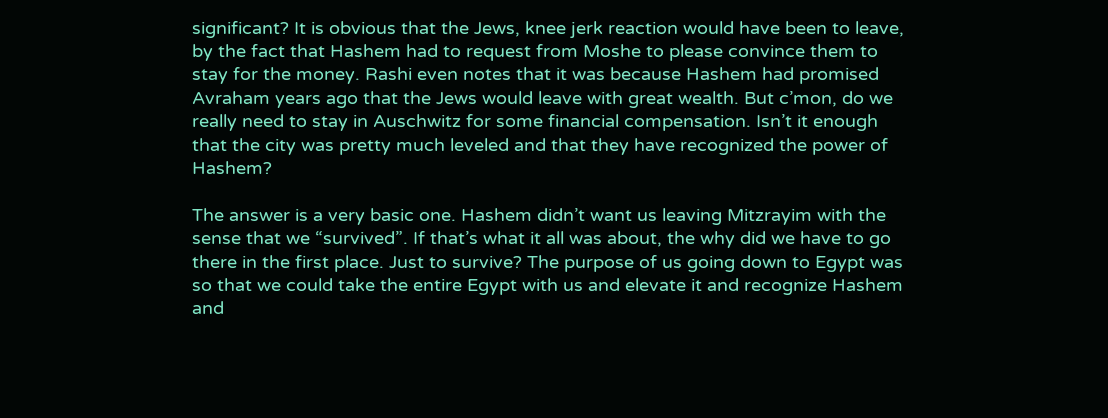significant? It is obvious that the Jews, knee jerk reaction would have been to leave, by the fact that Hashem had to request from Moshe to please convince them to stay for the money. Rashi even notes that it was because Hashem had promised Avraham years ago that the Jews would leave with great wealth. But c’mon, do we really need to stay in Auschwitz for some financial compensation. Isn’t it enough that the city was pretty much leveled and that they have recognized the power of Hashem?

The answer is a very basic one. Hashem didn’t want us leaving Mitzrayim with the sense that we “survived”. If that’s what it all was about, the why did we have to go there in the first place. Just to survive? The purpose of us going down to Egypt was so that we could take the entire Egypt with us and elevate it and recognize Hashem and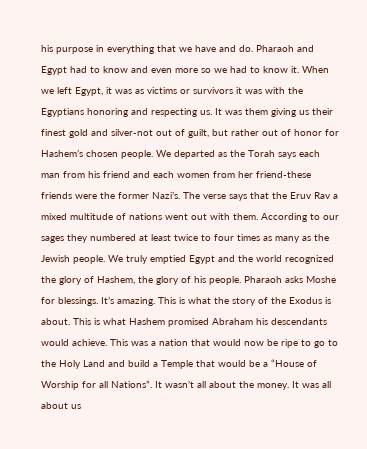his purpose in everything that we have and do. Pharaoh and Egypt had to know and even more so we had to know it. When we left Egypt, it was as victims or survivors it was with the Egyptians honoring and respecting us. It was them giving us their finest gold and silver-not out of guilt, but rather out of honor for Hashem’s chosen people. We departed as the Torah says each man from his friend and each women from her friend-these friends were the former Nazi’s. The verse says that the Eruv Rav a mixed multitude of nations went out with them. According to our sages they numbered at least twice to four times as many as the Jewish people. We truly emptied Egypt and the world recognized the glory of Hashem, the glory of his people. Pharaoh asks Moshe for blessings. It’s amazing. This is what the story of the Exodus is about. This is what Hashem promised Abraham his descendants would achieve. This was a nation that would now be ripe to go to the Holy Land and build a Temple that would be a “House of Worship for all Nations”. It wasn’t all about the money. It was all about us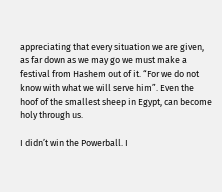appreciating that every situation we are given, as far down as we may go we must make a festival from Hashem out of it. “For we do not know with what we will serve him”. Even the hoof of the smallest sheep in Egypt, can become holy through us.

I didn’t win the Powerball. I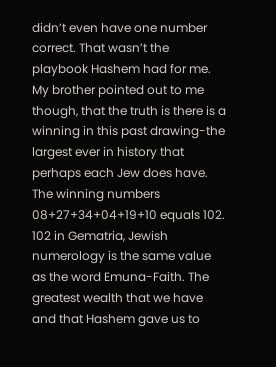didn’t even have one number correct. That wasn’t the playbook Hashem had for me. My brother pointed out to me though, that the truth is there is a winning in this past drawing-the largest ever in history that perhaps each Jew does have. The winning numbers 08+27+34+04+19+10 equals 102. 102 in Gematria, Jewish numerology is the same value as the word Emuna-Faith. The greatest wealth that we have and that Hashem gave us to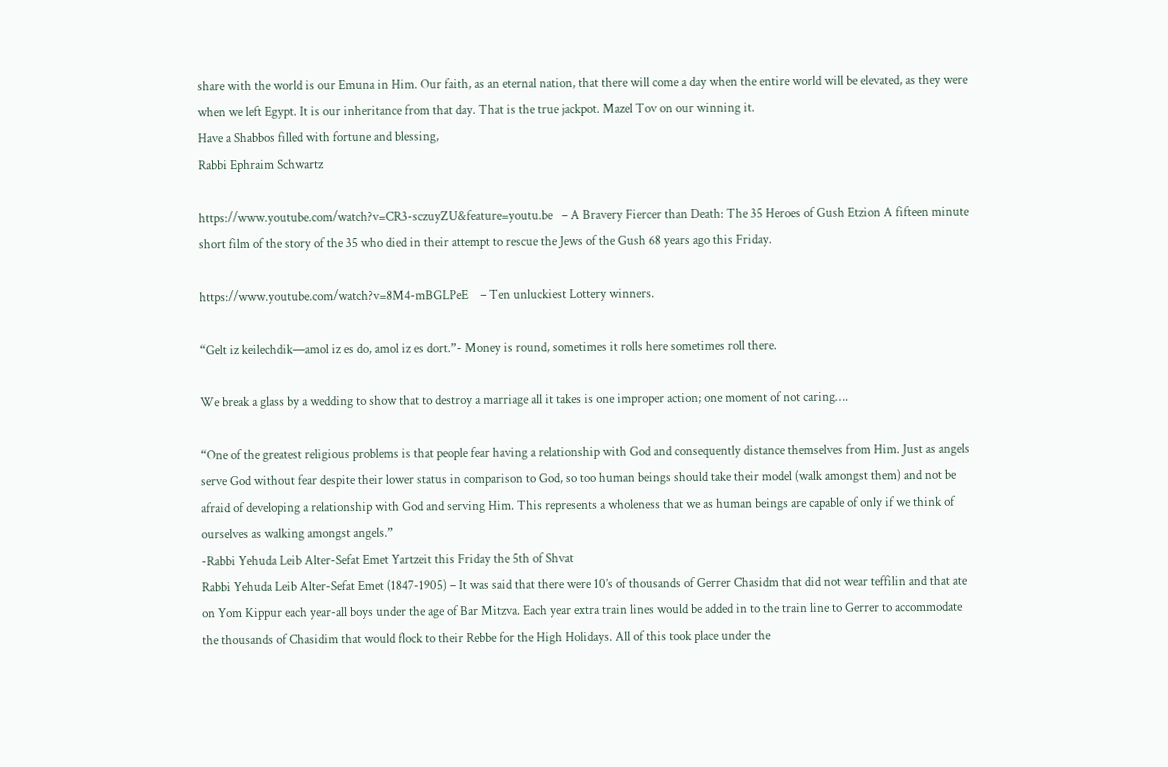share with the world is our Emuna in Him. Our faith, as an eternal nation, that there will come a day when the entire world will be elevated, as they were when we left Egypt. It is our inheritance from that day. That is the true jackpot. Mazel Tov on our winning it.
Have a Shabbos filled with fortune and blessing,
Rabbi Ephraim Schwartz

https://www.youtube.com/watch?v=CR3-sczuyZU&feature=youtu.be   – A Bravery Fiercer than Death: The 35 Heroes of Gush Etzion A fifteen minute short film of the story of the 35 who died in their attempt to rescue the Jews of the Gush 68 years ago this Friday.

https://www.youtube.com/watch?v=8M4-mBGLPeE    – Ten unluckiest Lottery winners.

“Gelt iz keilechdik—amol iz es do, amol iz es dort.”- Money is round, sometimes it rolls here sometimes roll there.

We break a glass by a wedding to show that to destroy a marriage all it takes is one improper action; one moment of not caring….

“One of the greatest religious problems is that people fear having a relationship with God and consequently distance themselves from Him. Just as angels serve God without fear despite their lower status in comparison to God, so too human beings should take their model (walk amongst them) and not be afraid of developing a relationship with God and serving Him. This represents a wholeness that we as human beings are capable of only if we think of ourselves as walking amongst angels.”
-Rabbi Yehuda Leib Alter-Sefat Emet Yartzeit this Friday the 5th of Shvat
Rabbi Yehuda Leib Alter-Sefat Emet (1847-1905) – It was said that there were 10’s of thousands of Gerrer Chasidm that did not wear teffilin and that ate on Yom Kippur each year-all boys under the age of Bar Mitzva. Each year extra train lines would be added in to the train line to Gerrer to accommodate the thousands of Chasidim that would flock to their Rebbe for the High Holidays. All of this took place under the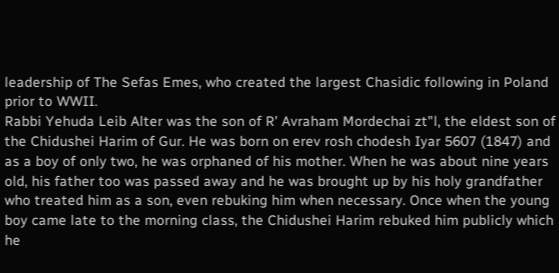leadership of The Sefas Emes, who created the largest Chasidic following in Poland prior to WWII.
Rabbi Yehuda Leib Alter was the son of R' Avraham Mordechai zt"l, the eldest son of the Chidushei Harim of Gur. He was born on erev rosh chodesh Iyar 5607 (1847) and as a boy of only two, he was orphaned of his mother. When he was about nine years old, his father too was passed away and he was brought up by his holy grandfather who treated him as a son, even rebuking him when necessary. Once when the young boy came late to the morning class, the Chidushei Harim rebuked him publicly which he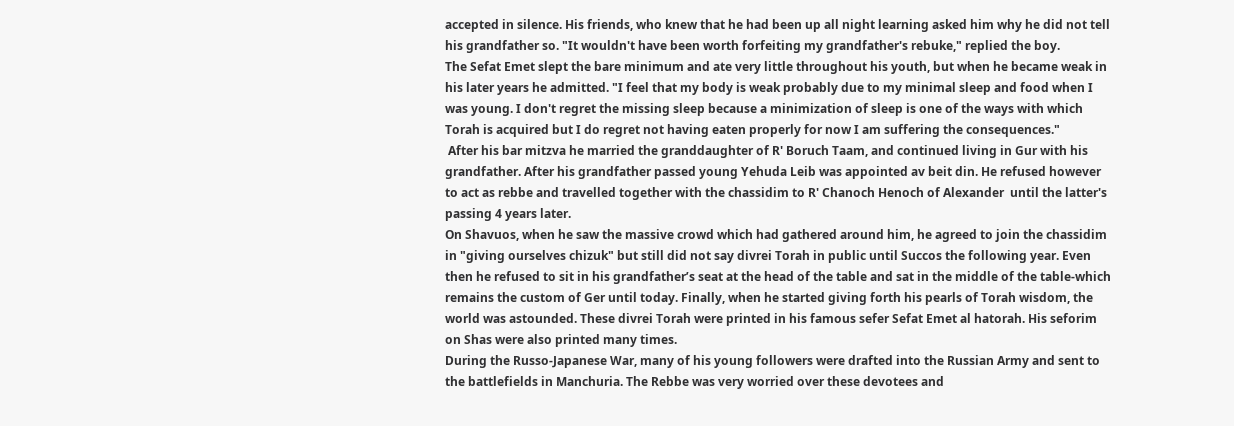accepted in silence. His friends, who knew that he had been up all night learning asked him why he did not tell his grandfather so. "It wouldn't have been worth forfeiting my grandfather's rebuke," replied the boy.
The Sefat Emet slept the bare minimum and ate very little throughout his youth, but when he became weak in his later years he admitted. "I feel that my body is weak probably due to my minimal sleep and food when I was young. I don't regret the missing sleep because a minimization of sleep is one of the ways with which Torah is acquired but I do regret not having eaten properly for now I am suffering the consequences."
 After his bar mitzva he married the granddaughter of R' Boruch Taam, and continued living in Gur with his grandfather. After his grandfather passed young Yehuda Leib was appointed av beit din. He refused however to act as rebbe and travelled together with the chassidim to R' Chanoch Henoch of Alexander  until the latter's passing 4 years later.
On Shavuos, when he saw the massive crowd which had gathered around him, he agreed to join the chassidim in "giving ourselves chizuk" but still did not say divrei Torah in public until Succos the following year. Even then he refused to sit in his grandfather’s seat at the head of the table and sat in the middle of the table-which remains the custom of Ger until today. Finally, when he started giving forth his pearls of Torah wisdom, the world was astounded. These divrei Torah were printed in his famous sefer Sefat Emet al hatorah. His seforim on Shas were also printed many times.
During the Russo-Japanese War, many of his young followers were drafted into the Russian Army and sent to the battlefields in Manchuria. The Rebbe was very worried over these devotees and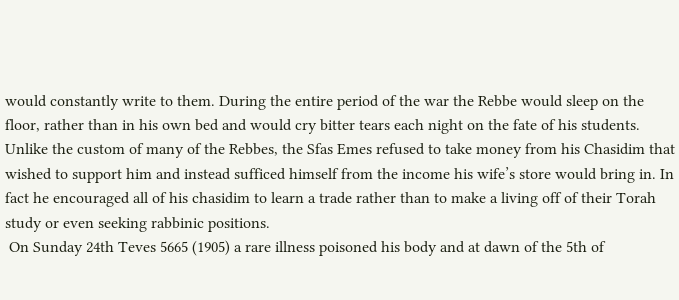would constantly write to them. During the entire period of the war the Rebbe would sleep on the floor, rather than in his own bed and would cry bitter tears each night on the fate of his students. Unlike the custom of many of the Rebbes, the Sfas Emes refused to take money from his Chasidim that wished to support him and instead sufficed himself from the income his wife’s store would bring in. In fact he encouraged all of his chasidim to learn a trade rather than to make a living off of their Torah study or even seeking rabbinic positions.
 On Sunday 24th Teves 5665 (1905) a rare illness poisoned his body and at dawn of the 5th of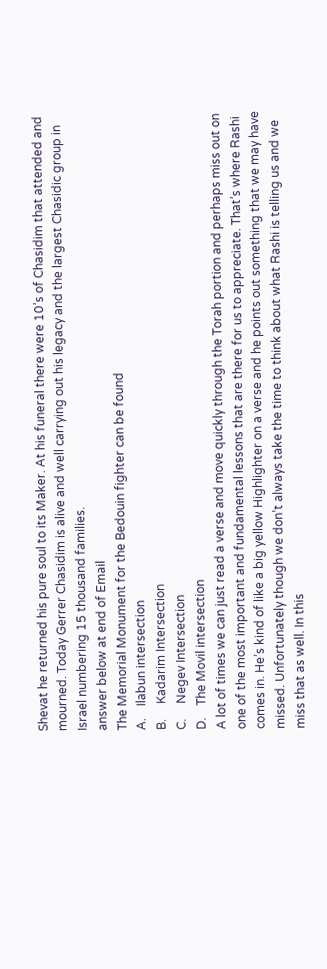Shevat he returned his pure soul to its Maker. At his funeral there were 10’s of Chasidim that attended and mourned. Today Gerrer Chasidim is alive and well carrying out his legacy and the largest Chasidic group in Israel numbering 15 thousand families.
answer below at end of Email
The Memorial Monument for the Bedouin fighter can be found
A.    Ilabun intersection
B.     Kadarim Intersection
C.     Negev Intersection
D.    The Movil intersection
A lot of times we can just read a verse and move quickly through the Torah portion and perhaps miss out on one of the most important and fundamental lessons that are there for us to appreciate. That’s where Rashi comes in. He’s kind of like a big yellow Highlighter on a verse and he points out something that we may have missed. Unfortunately though we don’t always take the time to think about what Rashi is telling us and we miss that as well. In this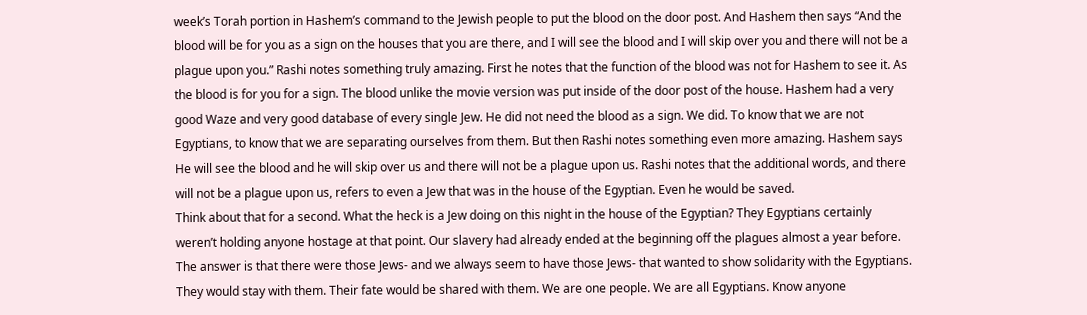week’s Torah portion in Hashem’s command to the Jewish people to put the blood on the door post. And Hashem then says “And the blood will be for you as a sign on the houses that you are there, and I will see the blood and I will skip over you and there will not be a plague upon you.” Rashi notes something truly amazing. First he notes that the function of the blood was not for Hashem to see it. As the blood is for you for a sign. The blood unlike the movie version was put inside of the door post of the house. Hashem had a very good Waze and very good database of every single Jew. He did not need the blood as a sign. We did. To know that we are not Egyptians, to know that we are separating ourselves from them. But then Rashi notes something even more amazing. Hashem says He will see the blood and he will skip over us and there will not be a plague upon us. Rashi notes that the additional words, and there will not be a plague upon us, refers to even a Jew that was in the house of the Egyptian. Even he would be saved.
Think about that for a second. What the heck is a Jew doing on this night in the house of the Egyptian? They Egyptians certainly weren’t holding anyone hostage at that point. Our slavery had already ended at the beginning off the plagues almost a year before. The answer is that there were those Jews- and we always seem to have those Jews- that wanted to show solidarity with the Egyptians. They would stay with them. Their fate would be shared with them. We are one people. We are all Egyptians. Know anyone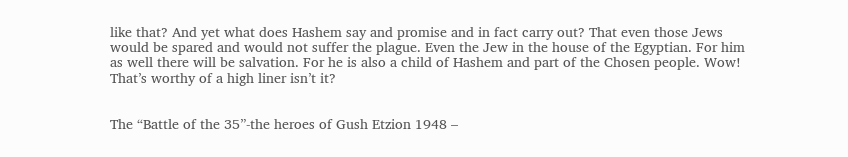like that? And yet what does Hashem say and promise and in fact carry out? That even those Jews would be spared and would not suffer the plague. Even the Jew in the house of the Egyptian. For him as well there will be salvation. For he is also a child of Hashem and part of the Chosen people. Wow! That’s worthy of a high liner isn’t it?


The “Battle of the 35”-the heroes of Gush Etzion 1948 –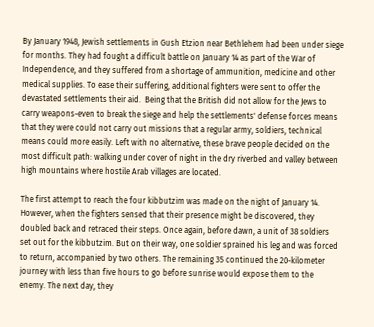By January 1948, Jewish settlements in Gush Etzion near Bethlehem had been under siege for months. They had fought a difficult battle on January 14 as part of the War of Independence, and they suffered from a shortage of ammunition, medicine and other medical supplies. To ease their suffering, additional fighters were sent to offer the devastated settlements their aid.  Being that the British did not allow for the Jews to carry weapons-even to break the siege and help the settlements' defense forces means that they were could not carry out missions that a regular army, soldiers, technical means could more easily. Left with no alternative, these brave people decided on the most difficult path: walking under cover of night in the dry riverbed and valley between high mountains where hostile Arab villages are located.

The first attempt to reach the four kibbutzim was made on the night of January 14. However, when the fighters sensed that their presence might be discovered, they doubled back and retraced their steps. Once again, before dawn, a unit of 38 soldiers set out for the kibbutzim. But on their way, one soldier sprained his leg and was forced to return, accompanied by two others. The remaining 35 continued the 20-kilometer journey with less than five hours to go before sunrise would expose them to the enemy. The next day, they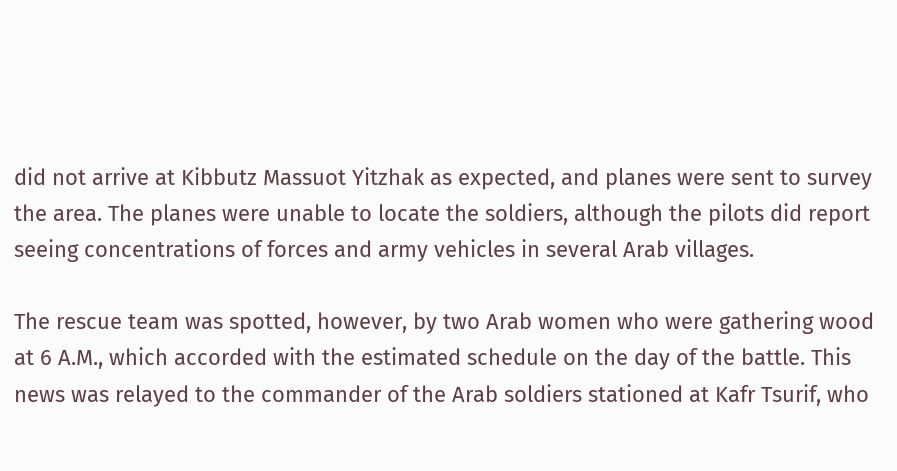did not arrive at Kibbutz Massuot Yitzhak as expected, and planes were sent to survey the area. The planes were unable to locate the soldiers, although the pilots did report seeing concentrations of forces and army vehicles in several Arab villages.

The rescue team was spotted, however, by two Arab women who were gathering wood at 6 A.M., which accorded with the estimated schedule on the day of the battle. This news was relayed to the commander of the Arab soldiers stationed at Kafr Tsurif, who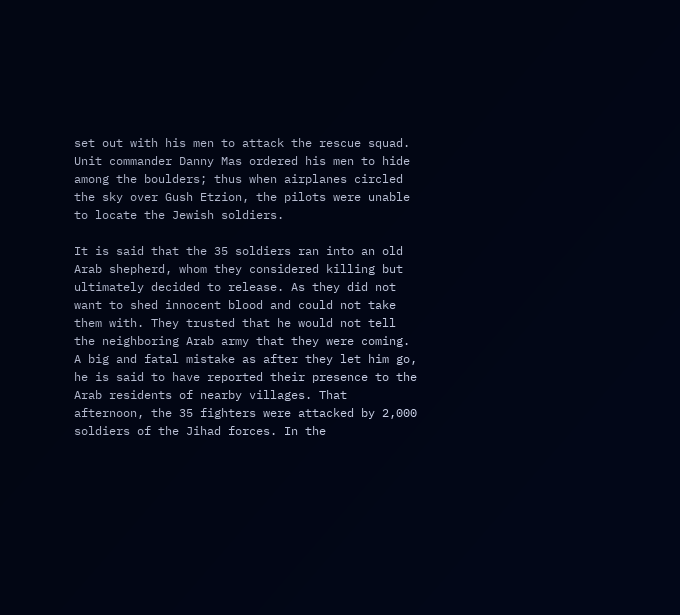set out with his men to attack the rescue squad. Unit commander Danny Mas ordered his men to hide among the boulders; thus when airplanes circled the sky over Gush Etzion, the pilots were unable to locate the Jewish soldiers.

It is said that the 35 soldiers ran into an old Arab shepherd, whom they considered killing but ultimately decided to release. As they did not want to shed innocent blood and could not take them with. They trusted that he would not tell the neighboring Arab army that they were coming. A big and fatal mistake as after they let him go, he is said to have reported their presence to the Arab residents of nearby villages. That afternoon, the 35 fighters were attacked by 2,000 soldiers of the Jihad forces. In the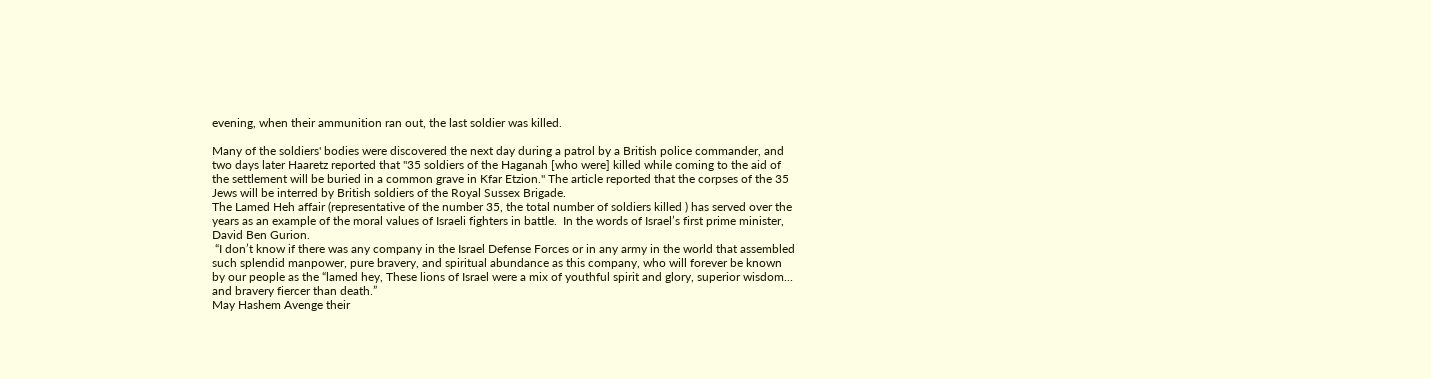evening, when their ammunition ran out, the last soldier was killed.

Many of the soldiers' bodies were discovered the next day during a patrol by a British police commander, and two days later Haaretz reported that "35 soldiers of the Haganah [who were] killed while coming to the aid of the settlement will be buried in a common grave in Kfar Etzion." The article reported that the corpses of the 35 Jews will be interred by British soldiers of the Royal Sussex Brigade.
The Lamed Heh affair (representative of the number 35, the total number of soldiers killed ) has served over the years as an example of the moral values of Israeli fighters in battle.  In the words of Israel’s first prime minister, David Ben Gurion.
 “I don’t know if there was any company in the Israel Defense Forces or in any army in the world that assembled such splendid manpower, pure bravery, and spiritual abundance as this company, who will forever be known by our people as the “lamed hey, These lions of Israel were a mix of youthful spirit and glory, superior wisdom... and bravery fiercer than death.”
May Hashem Avenge their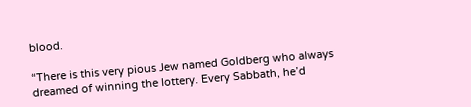blood.

“There is this very pious Jew named Goldberg who always dreamed of winning the lottery. Every Sabbath, he’d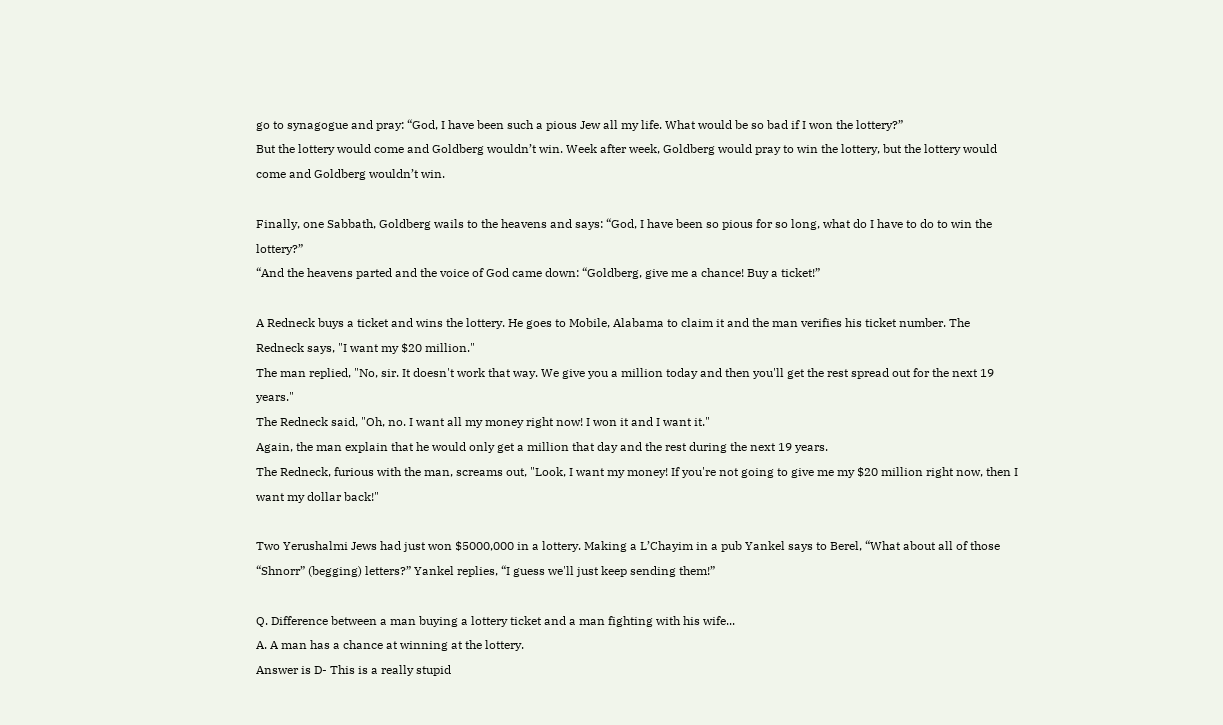go to synagogue and pray: “God, I have been such a pious Jew all my life. What would be so bad if I won the lottery?”
But the lottery would come and Goldberg wouldn’t win. Week after week, Goldberg would pray to win the lottery, but the lottery would come and Goldberg wouldn’t win.

Finally, one Sabbath, Goldberg wails to the heavens and says: “God, I have been so pious for so long, what do I have to do to win the lottery?”
“And the heavens parted and the voice of God came down: “Goldberg, give me a chance! Buy a ticket!”

A Redneck buys a ticket and wins the lottery. He goes to Mobile, Alabama to claim it and the man verifies his ticket number. The Redneck says, "I want my $20 million."
The man replied, "No, sir. It doesn't work that way. We give you a million today and then you'll get the rest spread out for the next 19 years."
The Redneck said, "Oh, no. I want all my money right now! I won it and I want it."
Again, the man explain that he would only get a million that day and the rest during the next 19 years.
The Redneck, furious with the man, screams out, "Look, I want my money! If you're not going to give me my $20 million right now, then I want my dollar back!"

Two Yerushalmi Jews had just won $5000,000 in a lottery. Making a L’Chayim in a pub Yankel says to Berel, “What about all of those “Shnorr” (begging) letters?” Yankel replies, “I guess we'll just keep sending them!”

Q. Difference between a man buying a lottery ticket and a man fighting with his wife...
A. A man has a chance at winning at the lottery.
Answer is D- This is a really stupid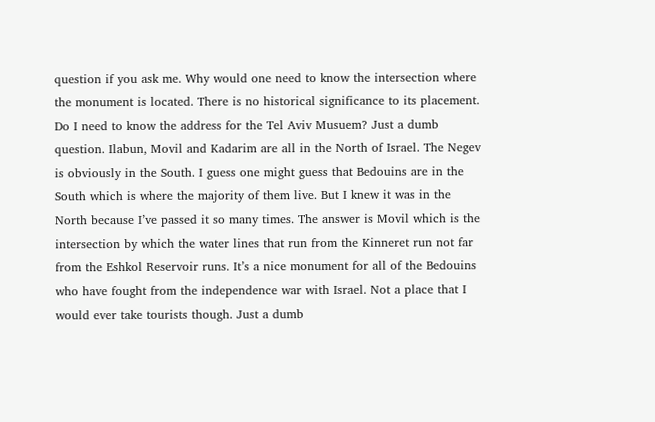question if you ask me. Why would one need to know the intersection where the monument is located. There is no historical significance to its placement. Do I need to know the address for the Tel Aviv Musuem? Just a dumb question. Ilabun, Movil and Kadarim are all in the North of Israel. The Negev is obviously in the South. I guess one might guess that Bedouins are in the South which is where the majority of them live. But I knew it was in the North because I’ve passed it so many times. The answer is Movil which is the intersection by which the water lines that run from the Kinneret run not far from the Eshkol Reservoir runs. It’s a nice monument for all of the Bedouins who have fought from the independence war with Israel. Not a place that I would ever take tourists though. Just a dumb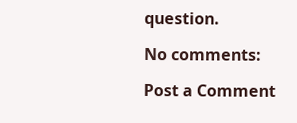question.

No comments:

Post a Comment